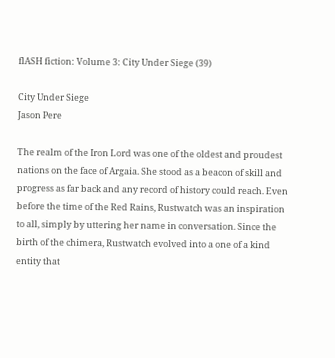flASH fiction: Volume 3: City Under Siege (39)

City Under Siege
Jason Pere

The realm of the Iron Lord was one of the oldest and proudest nations on the face of Argaia. She stood as a beacon of skill and progress as far back and any record of history could reach. Even before the time of the Red Rains, Rustwatch was an inspiration to all, simply by uttering her name in conversation. Since the birth of the chimera, Rustwatch evolved into a one of a kind entity that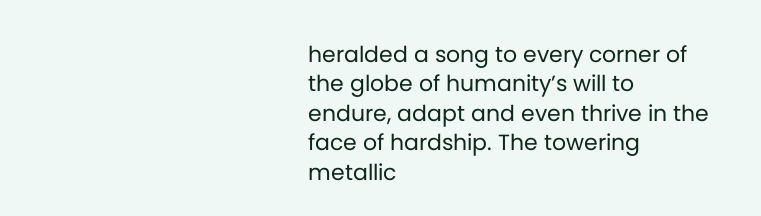heralded a song to every corner of the globe of humanity’s will to endure, adapt and even thrive in the face of hardship. The towering metallic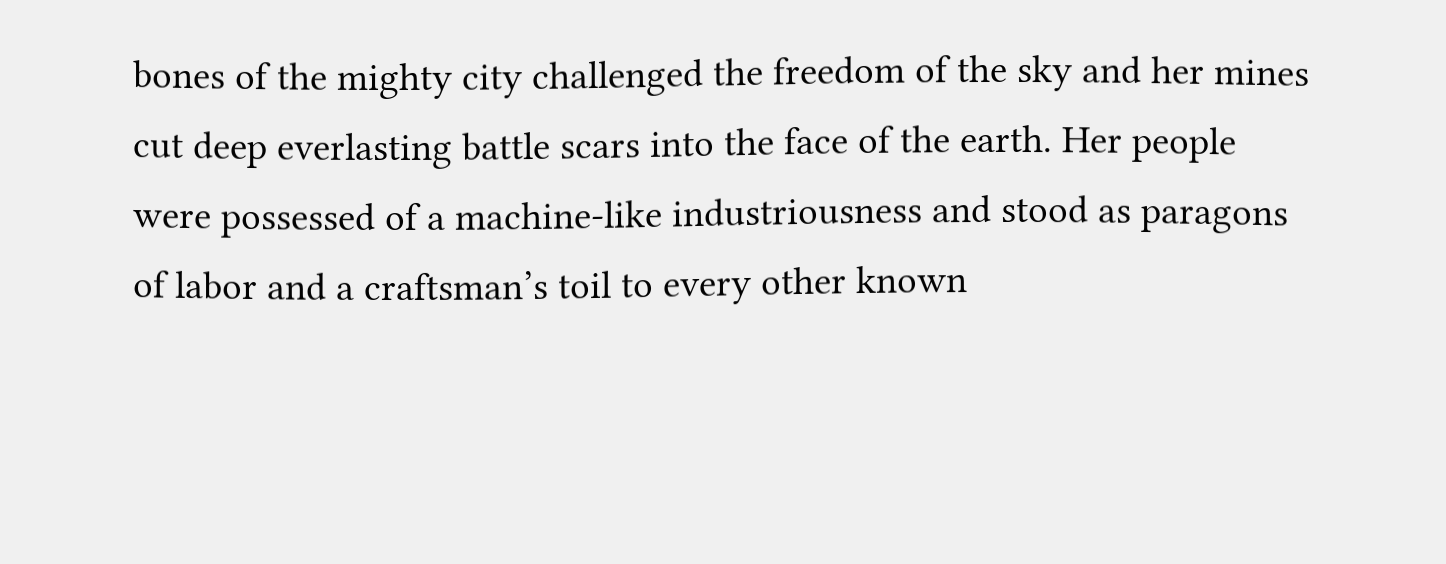bones of the mighty city challenged the freedom of the sky and her mines cut deep everlasting battle scars into the face of the earth. Her people were possessed of a machine-like industriousness and stood as paragons of labor and a craftsman’s toil to every other known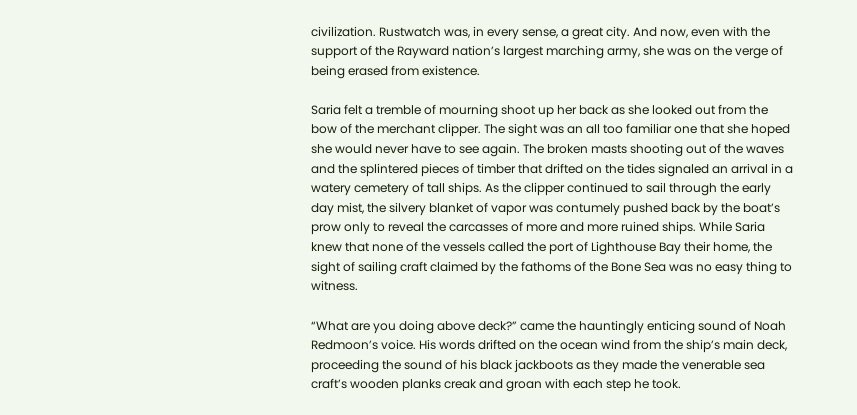civilization. Rustwatch was, in every sense, a great city. And now, even with the support of the Rayward nation’s largest marching army, she was on the verge of being erased from existence.

Saria felt a tremble of mourning shoot up her back as she looked out from the bow of the merchant clipper. The sight was an all too familiar one that she hoped she would never have to see again. The broken masts shooting out of the waves and the splintered pieces of timber that drifted on the tides signaled an arrival in a watery cemetery of tall ships. As the clipper continued to sail through the early day mist, the silvery blanket of vapor was contumely pushed back by the boat’s prow only to reveal the carcasses of more and more ruined ships. While Saria knew that none of the vessels called the port of Lighthouse Bay their home, the sight of sailing craft claimed by the fathoms of the Bone Sea was no easy thing to witness.

“What are you doing above deck?” came the hauntingly enticing sound of Noah Redmoon’s voice. His words drifted on the ocean wind from the ship’s main deck, proceeding the sound of his black jackboots as they made the venerable sea craft’s wooden planks creak and groan with each step he took.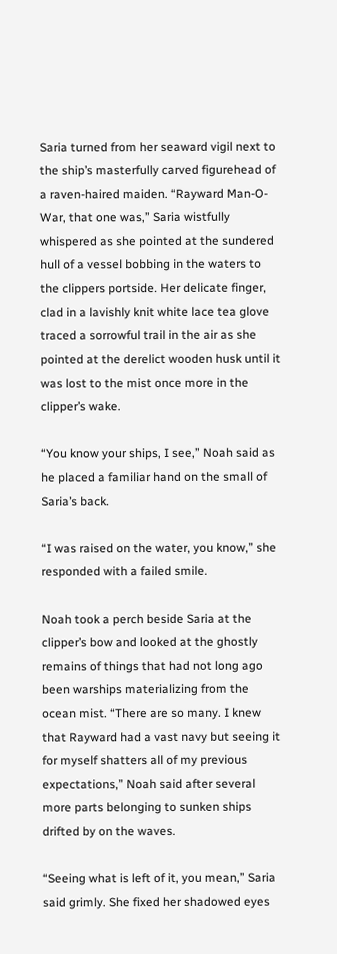Saria turned from her seaward vigil next to the ship’s masterfully carved figurehead of a raven-haired maiden. “Rayward Man-O-War, that one was,” Saria wistfully whispered as she pointed at the sundered hull of a vessel bobbing in the waters to the clippers portside. Her delicate finger, clad in a lavishly knit white lace tea glove traced a sorrowful trail in the air as she pointed at the derelict wooden husk until it was lost to the mist once more in the clipper’s wake.

“You know your ships, I see,” Noah said as he placed a familiar hand on the small of Saria’s back.

“I was raised on the water, you know,” she responded with a failed smile.

Noah took a perch beside Saria at the clipper’s bow and looked at the ghostly remains of things that had not long ago been warships materializing from the ocean mist. “There are so many. I knew that Rayward had a vast navy but seeing it for myself shatters all of my previous expectations,” Noah said after several more parts belonging to sunken ships drifted by on the waves.

“Seeing what is left of it, you mean,” Saria said grimly. She fixed her shadowed eyes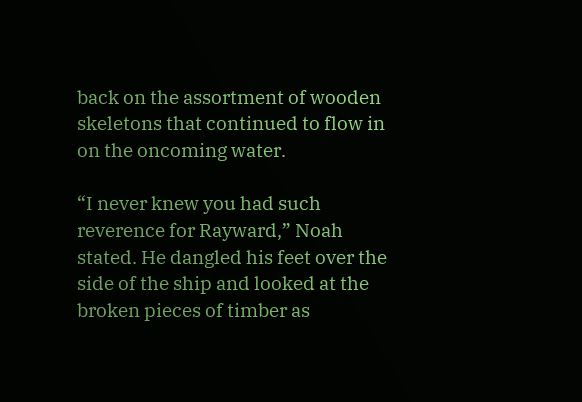back on the assortment of wooden skeletons that continued to flow in on the oncoming water.

“I never knew you had such reverence for Rayward,” Noah stated. He dangled his feet over the side of the ship and looked at the broken pieces of timber as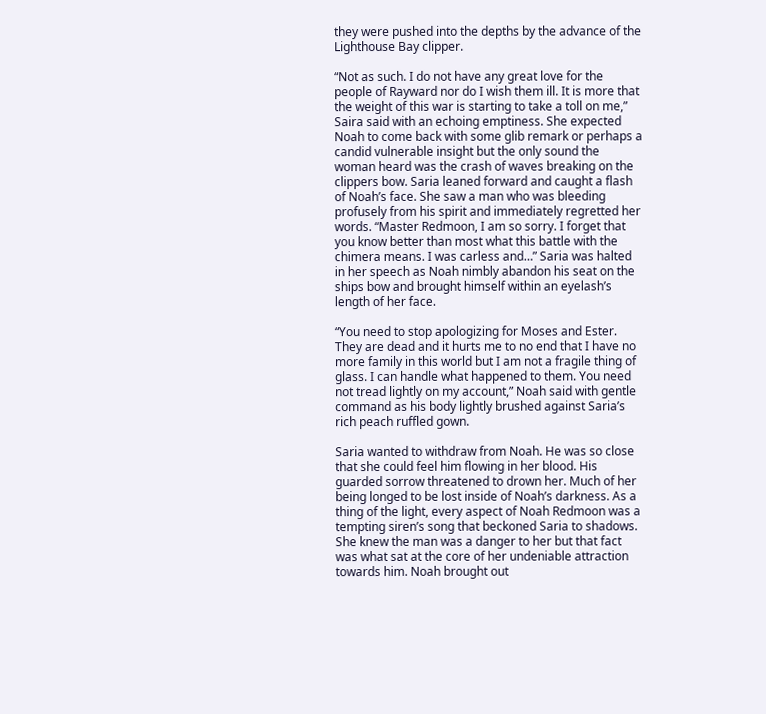they were pushed into the depths by the advance of the Lighthouse Bay clipper.

“Not as such. I do not have any great love for the people of Rayward nor do I wish them ill. It is more that the weight of this war is starting to take a toll on me,” Saira said with an echoing emptiness. She expected Noah to come back with some glib remark or perhaps a candid vulnerable insight but the only sound the woman heard was the crash of waves breaking on the clippers bow. Saria leaned forward and caught a flash of Noah’s face. She saw a man who was bleeding profusely from his spirit and immediately regretted her words. “Master Redmoon, I am so sorry. I forget that you know better than most what this battle with the chimera means. I was carless and…” Saria was halted in her speech as Noah nimbly abandon his seat on the ships bow and brought himself within an eyelash’s length of her face.

“You need to stop apologizing for Moses and Ester. They are dead and it hurts me to no end that I have no more family in this world but I am not a fragile thing of glass. I can handle what happened to them. You need not tread lightly on my account,” Noah said with gentle command as his body lightly brushed against Saria’s rich peach ruffled gown.

Saria wanted to withdraw from Noah. He was so close that she could feel him flowing in her blood. His guarded sorrow threatened to drown her. Much of her being longed to be lost inside of Noah’s darkness. As a thing of the light, every aspect of Noah Redmoon was a tempting siren’s song that beckoned Saria to shadows. She knew the man was a danger to her but that fact was what sat at the core of her undeniable attraction towards him. Noah brought out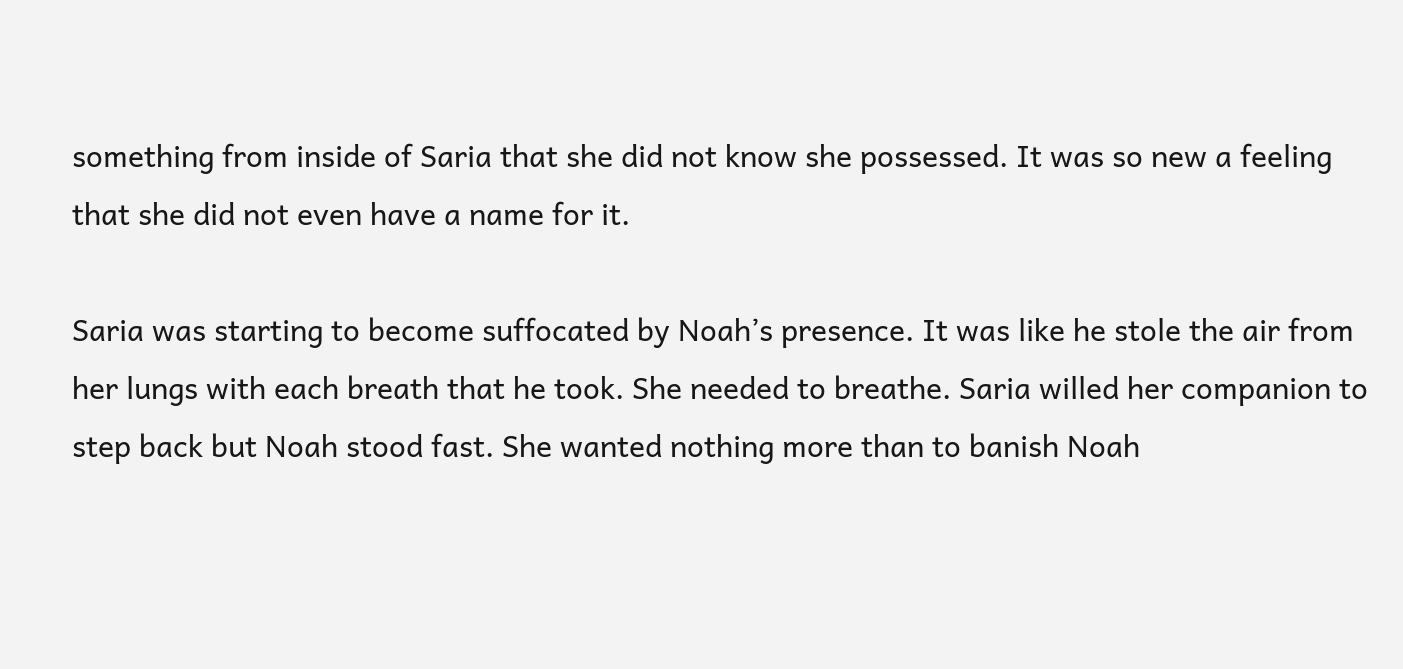something from inside of Saria that she did not know she possessed. It was so new a feeling that she did not even have a name for it.

Saria was starting to become suffocated by Noah’s presence. It was like he stole the air from her lungs with each breath that he took. She needed to breathe. Saria willed her companion to step back but Noah stood fast. She wanted nothing more than to banish Noah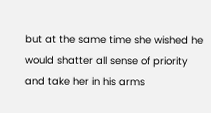but at the same time she wished he would shatter all sense of priority and take her in his arms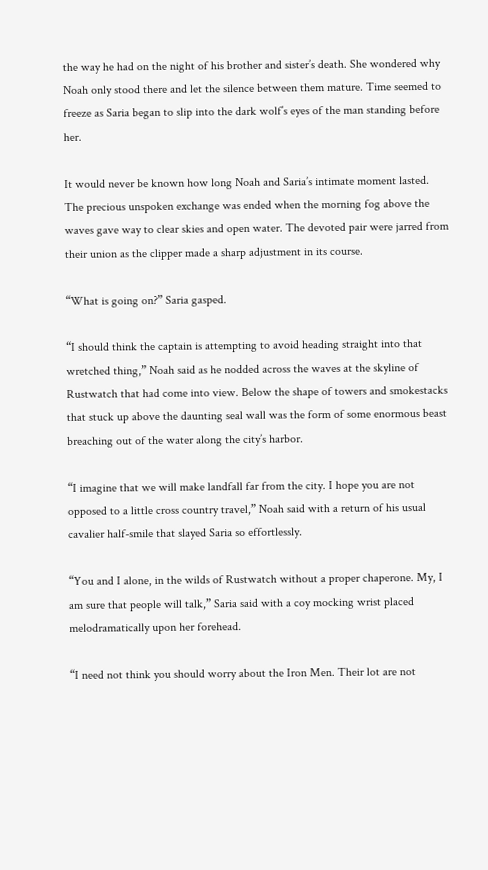the way he had on the night of his brother and sister’s death. She wondered why Noah only stood there and let the silence between them mature. Time seemed to freeze as Saria began to slip into the dark wolf’s eyes of the man standing before her.

It would never be known how long Noah and Saria’s intimate moment lasted. The precious unspoken exchange was ended when the morning fog above the waves gave way to clear skies and open water. The devoted pair were jarred from their union as the clipper made a sharp adjustment in its course.

“What is going on?” Saria gasped.

“I should think the captain is attempting to avoid heading straight into that wretched thing,” Noah said as he nodded across the waves at the skyline of Rustwatch that had come into view. Below the shape of towers and smokestacks that stuck up above the daunting seal wall was the form of some enormous beast breaching out of the water along the city’s harbor.

“I imagine that we will make landfall far from the city. I hope you are not opposed to a little cross country travel,” Noah said with a return of his usual cavalier half-smile that slayed Saria so effortlessly.

“You and I alone, in the wilds of Rustwatch without a proper chaperone. My, I am sure that people will talk,” Saria said with a coy mocking wrist placed melodramatically upon her forehead.

“I need not think you should worry about the Iron Men. Their lot are not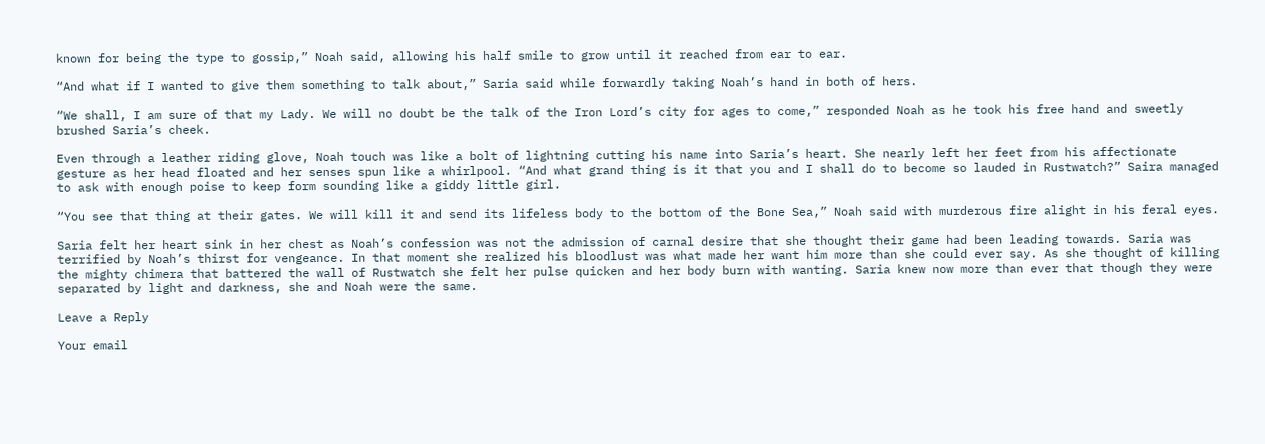known for being the type to gossip,” Noah said, allowing his half smile to grow until it reached from ear to ear.

“And what if I wanted to give them something to talk about,” Saria said while forwardly taking Noah’s hand in both of hers.

“We shall, I am sure of that my Lady. We will no doubt be the talk of the Iron Lord’s city for ages to come,” responded Noah as he took his free hand and sweetly brushed Saria’s cheek.

Even through a leather riding glove, Noah touch was like a bolt of lightning cutting his name into Saria’s heart. She nearly left her feet from his affectionate gesture as her head floated and her senses spun like a whirlpool. “And what grand thing is it that you and I shall do to become so lauded in Rustwatch?” Saira managed to ask with enough poise to keep form sounding like a giddy little girl.

“You see that thing at their gates. We will kill it and send its lifeless body to the bottom of the Bone Sea,” Noah said with murderous fire alight in his feral eyes.

Saria felt her heart sink in her chest as Noah’s confession was not the admission of carnal desire that she thought their game had been leading towards. Saria was terrified by Noah’s thirst for vengeance. In that moment she realized his bloodlust was what made her want him more than she could ever say. As she thought of killing the mighty chimera that battered the wall of Rustwatch she felt her pulse quicken and her body burn with wanting. Saria knew now more than ever that though they were separated by light and darkness, she and Noah were the same.

Leave a Reply

Your email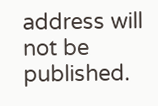address will not be published.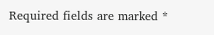Required fields are marked *